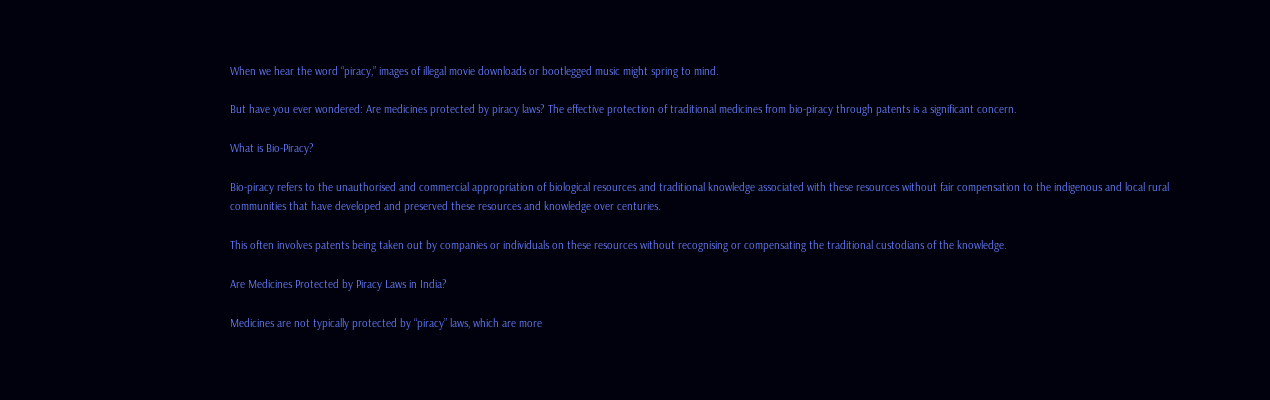When we hear the word “piracy,” images of illegal movie downloads or bootlegged music might spring to mind.

But have you ever wondered: Are medicines protected by piracy laws? The effective protection of traditional medicines from bio-piracy through patents is a significant concern.

What is Bio-Piracy?

Bio-piracy refers to the unauthorised and commercial appropriation of biological resources and traditional knowledge associated with these resources without fair compensation to the indigenous and local rural communities that have developed and preserved these resources and knowledge over centuries.

This often involves patents being taken out by companies or individuals on these resources without recognising or compensating the traditional custodians of the knowledge.

Are Medicines Protected by Piracy Laws in India?

Medicines are not typically protected by “piracy” laws, which are more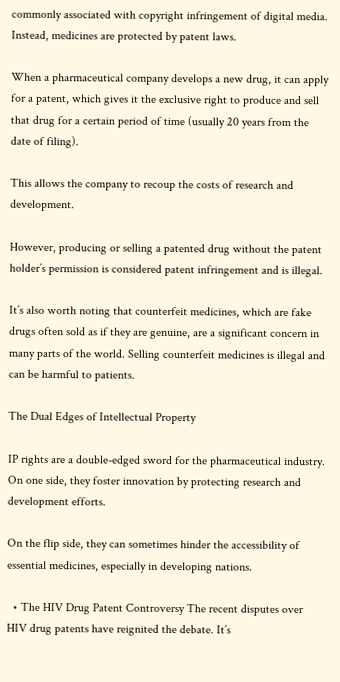commonly associated with copyright infringement of digital media. Instead, medicines are protected by patent laws.

When a pharmaceutical company develops a new drug, it can apply for a patent, which gives it the exclusive right to produce and sell that drug for a certain period of time (usually 20 years from the date of filing).

This allows the company to recoup the costs of research and development.

However, producing or selling a patented drug without the patent holder’s permission is considered patent infringement and is illegal.

It’s also worth noting that counterfeit medicines, which are fake drugs often sold as if they are genuine, are a significant concern in many parts of the world. Selling counterfeit medicines is illegal and can be harmful to patients.

The Dual Edges of Intellectual Property

IP rights are a double-edged sword for the pharmaceutical industry. On one side, they foster innovation by protecting research and development efforts.

On the flip side, they can sometimes hinder the accessibility of essential medicines, especially in developing nations.

  • The HIV Drug Patent Controversy The recent disputes over HIV drug patents have reignited the debate. It’s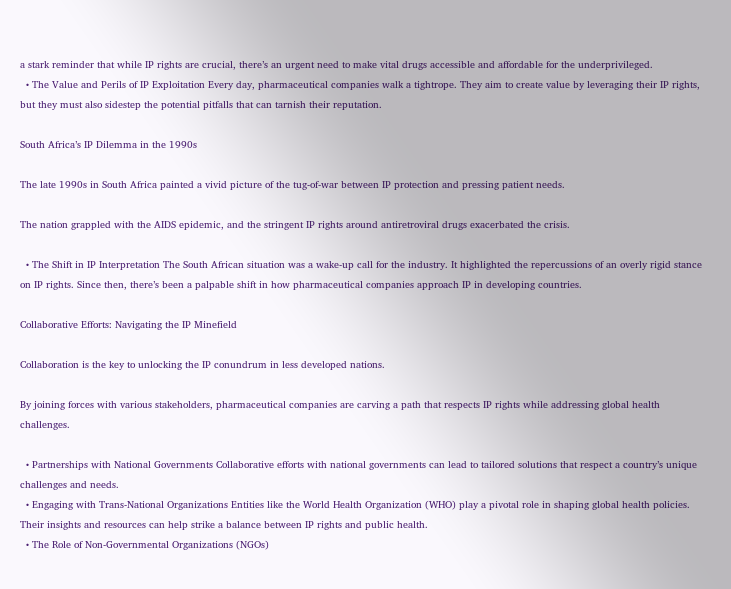a stark reminder that while IP rights are crucial, there’s an urgent need to make vital drugs accessible and affordable for the underprivileged.
  • The Value and Perils of IP Exploitation Every day, pharmaceutical companies walk a tightrope. They aim to create value by leveraging their IP rights, but they must also sidestep the potential pitfalls that can tarnish their reputation.

South Africa’s IP Dilemma in the 1990s

The late 1990s in South Africa painted a vivid picture of the tug-of-war between IP protection and pressing patient needs.

The nation grappled with the AIDS epidemic, and the stringent IP rights around antiretroviral drugs exacerbated the crisis.

  • The Shift in IP Interpretation The South African situation was a wake-up call for the industry. It highlighted the repercussions of an overly rigid stance on IP rights. Since then, there’s been a palpable shift in how pharmaceutical companies approach IP in developing countries.

Collaborative Efforts: Navigating the IP Minefield

Collaboration is the key to unlocking the IP conundrum in less developed nations.

By joining forces with various stakeholders, pharmaceutical companies are carving a path that respects IP rights while addressing global health challenges.

  • Partnerships with National Governments Collaborative efforts with national governments can lead to tailored solutions that respect a country’s unique challenges and needs.
  • Engaging with Trans-National Organizations Entities like the World Health Organization (WHO) play a pivotal role in shaping global health policies. Their insights and resources can help strike a balance between IP rights and public health.
  • The Role of Non-Governmental Organizations (NGOs)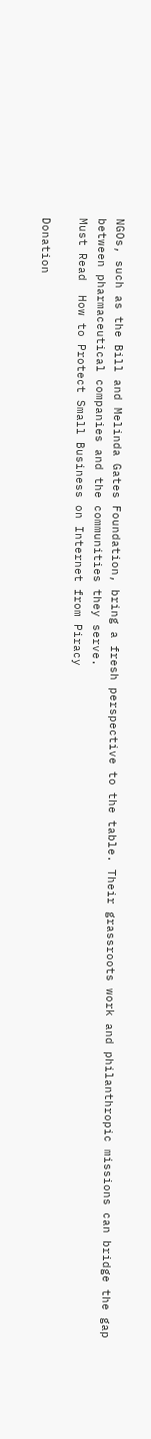NGOs, such as the Bill and Melinda Gates Foundation, bring a fresh perspective to the table. Their grassroots work and philanthropic missions can bridge the gap between pharmaceutical companies and the communities they serve.
Must Read  How to Protect Small Business on Internet from Piracy

Donation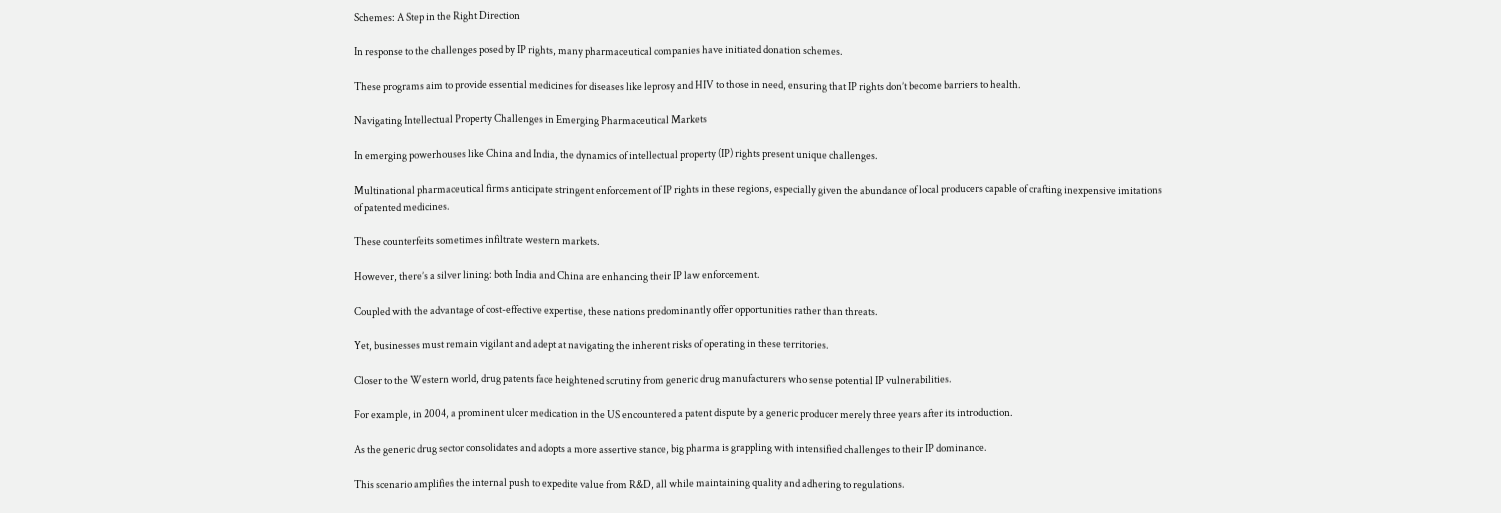Schemes: A Step in the Right Direction

In response to the challenges posed by IP rights, many pharmaceutical companies have initiated donation schemes.

These programs aim to provide essential medicines for diseases like leprosy and HIV to those in need, ensuring that IP rights don’t become barriers to health.

Navigating Intellectual Property Challenges in Emerging Pharmaceutical Markets

In emerging powerhouses like China and India, the dynamics of intellectual property (IP) rights present unique challenges.

Multinational pharmaceutical firms anticipate stringent enforcement of IP rights in these regions, especially given the abundance of local producers capable of crafting inexpensive imitations of patented medicines.

These counterfeits sometimes infiltrate western markets.

However, there’s a silver lining: both India and China are enhancing their IP law enforcement.

Coupled with the advantage of cost-effective expertise, these nations predominantly offer opportunities rather than threats.

Yet, businesses must remain vigilant and adept at navigating the inherent risks of operating in these territories.

Closer to the Western world, drug patents face heightened scrutiny from generic drug manufacturers who sense potential IP vulnerabilities.

For example, in 2004, a prominent ulcer medication in the US encountered a patent dispute by a generic producer merely three years after its introduction.

As the generic drug sector consolidates and adopts a more assertive stance, big pharma is grappling with intensified challenges to their IP dominance.

This scenario amplifies the internal push to expedite value from R&D, all while maintaining quality and adhering to regulations.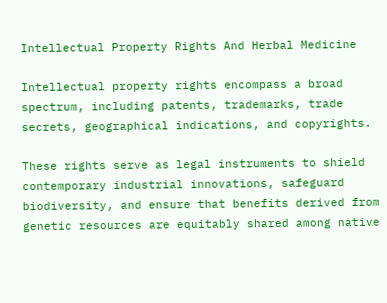Intellectual Property Rights And Herbal Medicine

Intellectual property rights encompass a broad spectrum, including patents, trademarks, trade secrets, geographical indications, and copyrights.

These rights serve as legal instruments to shield contemporary industrial innovations, safeguard biodiversity, and ensure that benefits derived from genetic resources are equitably shared among native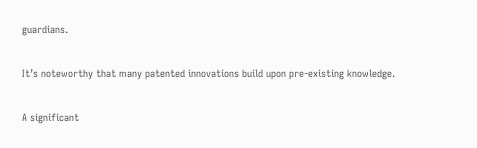guardians.

It’s noteworthy that many patented innovations build upon pre-existing knowledge.

A significant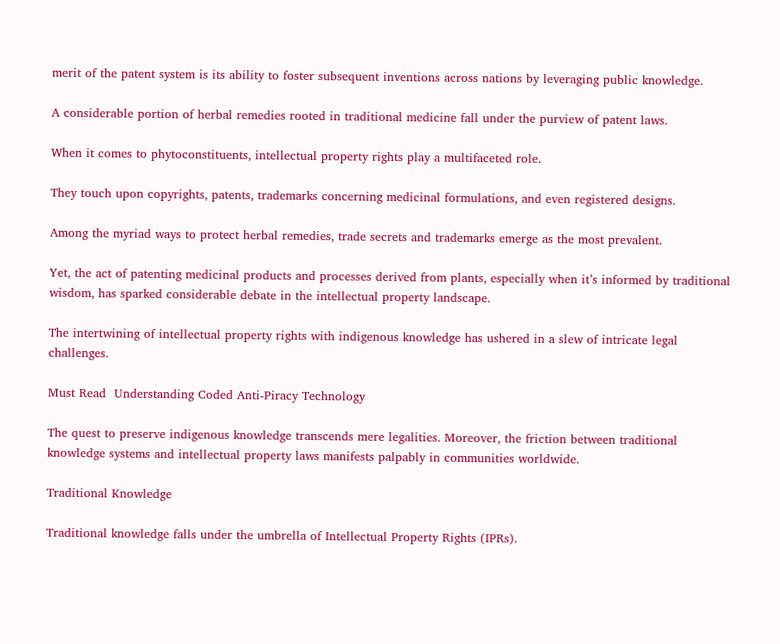merit of the patent system is its ability to foster subsequent inventions across nations by leveraging public knowledge.

A considerable portion of herbal remedies rooted in traditional medicine fall under the purview of patent laws.

When it comes to phytoconstituents, intellectual property rights play a multifaceted role.

They touch upon copyrights, patents, trademarks concerning medicinal formulations, and even registered designs.

Among the myriad ways to protect herbal remedies, trade secrets and trademarks emerge as the most prevalent.

Yet, the act of patenting medicinal products and processes derived from plants, especially when it’s informed by traditional wisdom, has sparked considerable debate in the intellectual property landscape.

The intertwining of intellectual property rights with indigenous knowledge has ushered in a slew of intricate legal challenges.

Must Read  Understanding Coded Anti-Piracy Technology

The quest to preserve indigenous knowledge transcends mere legalities. Moreover, the friction between traditional knowledge systems and intellectual property laws manifests palpably in communities worldwide.

Traditional Knowledge

Traditional knowledge falls under the umbrella of Intellectual Property Rights (IPRs).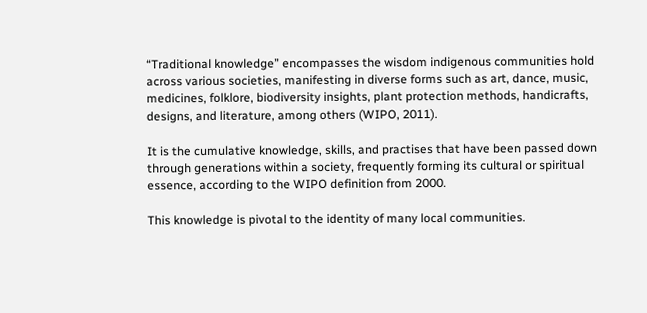“Traditional knowledge” encompasses the wisdom indigenous communities hold across various societies, manifesting in diverse forms such as art, dance, music, medicines, folklore, biodiversity insights, plant protection methods, handicrafts, designs, and literature, among others (WIPO, 2011).

It is the cumulative knowledge, skills, and practises that have been passed down through generations within a society, frequently forming its cultural or spiritual essence, according to the WIPO definition from 2000.

This knowledge is pivotal to the identity of many local communities.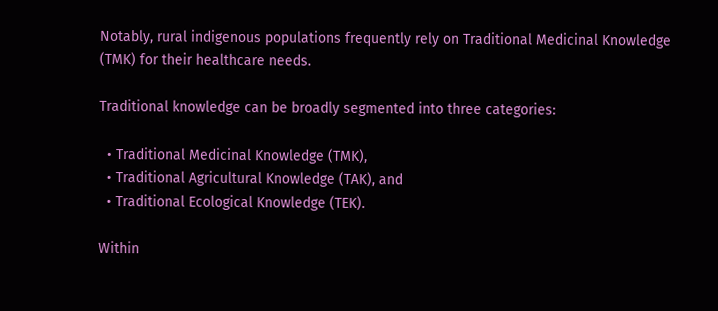Notably, rural indigenous populations frequently rely on Traditional Medicinal Knowledge (TMK) for their healthcare needs.

Traditional knowledge can be broadly segmented into three categories:

  • Traditional Medicinal Knowledge (TMK),
  • Traditional Agricultural Knowledge (TAK), and
  • Traditional Ecological Knowledge (TEK).

Within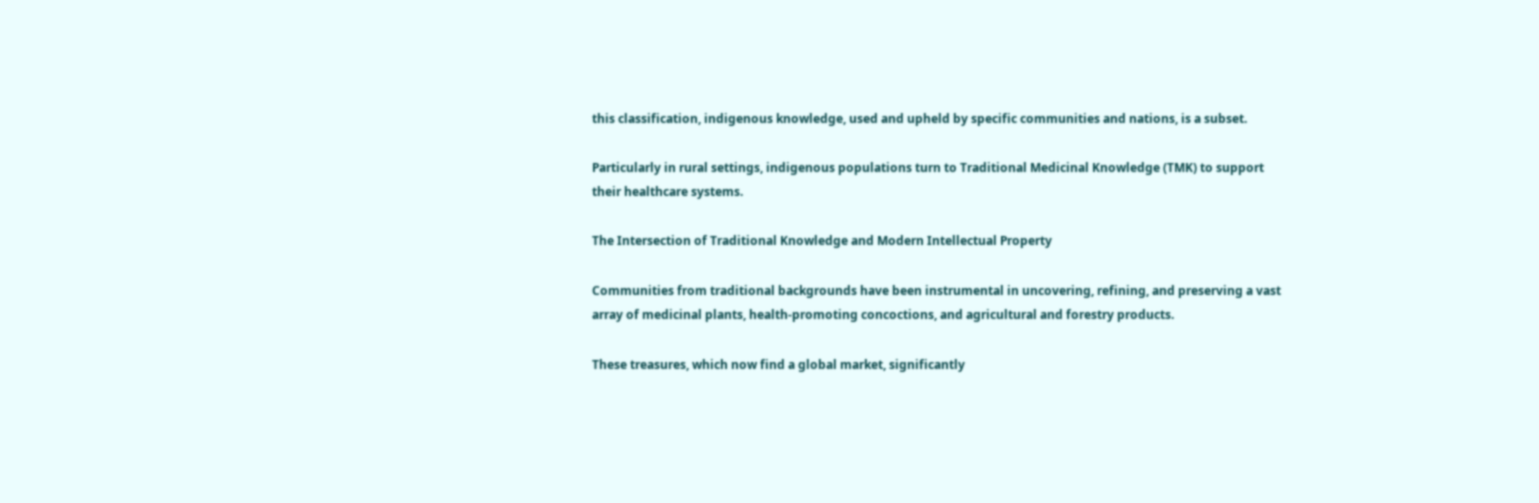this classification, indigenous knowledge, used and upheld by specific communities and nations, is a subset.

Particularly in rural settings, indigenous populations turn to Traditional Medicinal Knowledge (TMK) to support their healthcare systems.

The Intersection of Traditional Knowledge and Modern Intellectual Property

Communities from traditional backgrounds have been instrumental in uncovering, refining, and preserving a vast array of medicinal plants, health-promoting concoctions, and agricultural and forestry products.

These treasures, which now find a global market, significantly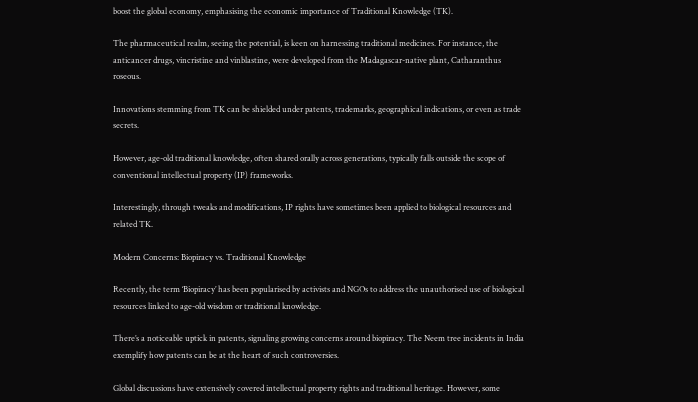boost the global economy, emphasising the economic importance of Traditional Knowledge (TK).

The pharmaceutical realm, seeing the potential, is keen on harnessing traditional medicines. For instance, the anticancer drugs, vincristine and vinblastine, were developed from the Madagascar-native plant, Catharanthus roseous.

Innovations stemming from TK can be shielded under patents, trademarks, geographical indications, or even as trade secrets.

However, age-old traditional knowledge, often shared orally across generations, typically falls outside the scope of conventional intellectual property (IP) frameworks.

Interestingly, through tweaks and modifications, IP rights have sometimes been applied to biological resources and related TK.

Modern Concerns: Biopiracy vs. Traditional Knowledge

Recently, the term ‘Biopiracy’ has been popularised by activists and NGOs to address the unauthorised use of biological resources linked to age-old wisdom or traditional knowledge.

There’s a noticeable uptick in patents, signaling growing concerns around biopiracy. The Neem tree incidents in India exemplify how patents can be at the heart of such controversies.

Global discussions have extensively covered intellectual property rights and traditional heritage. However, some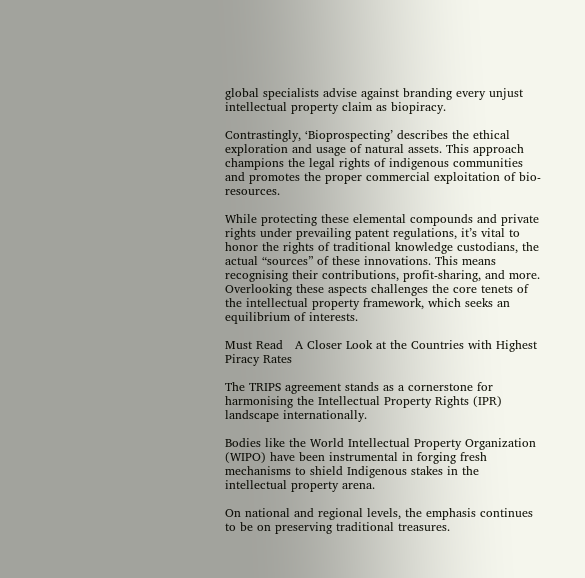global specialists advise against branding every unjust intellectual property claim as biopiracy.

Contrastingly, ‘Bioprospecting’ describes the ethical exploration and usage of natural assets. This approach champions the legal rights of indigenous communities and promotes the proper commercial exploitation of bio-resources.

While protecting these elemental compounds and private rights under prevailing patent regulations, it’s vital to honor the rights of traditional knowledge custodians, the actual “sources” of these innovations. This means recognising their contributions, profit-sharing, and more. Overlooking these aspects challenges the core tenets of the intellectual property framework, which seeks an equilibrium of interests.

Must Read   A Closer Look at the Countries with Highest Piracy Rates

The TRIPS agreement stands as a cornerstone for harmonising the Intellectual Property Rights (IPR) landscape internationally.

Bodies like the World Intellectual Property Organization (WIPO) have been instrumental in forging fresh mechanisms to shield Indigenous stakes in the intellectual property arena.

On national and regional levels, the emphasis continues to be on preserving traditional treasures.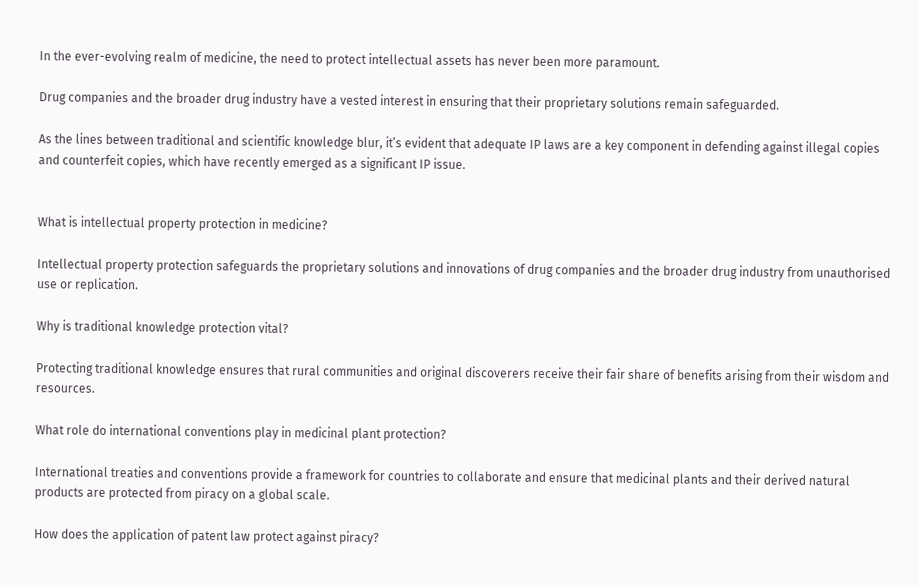In the ever-evolving realm of medicine, the need to protect intellectual assets has never been more paramount.

Drug companies and the broader drug industry have a vested interest in ensuring that their proprietary solutions remain safeguarded.

As the lines between traditional and scientific knowledge blur, it’s evident that adequate IP laws are a key component in defending against illegal copies and counterfeit copies, which have recently emerged as a significant IP issue.


What is intellectual property protection in medicine?

Intellectual property protection safeguards the proprietary solutions and innovations of drug companies and the broader drug industry from unauthorised use or replication.

Why is traditional knowledge protection vital?

Protecting traditional knowledge ensures that rural communities and original discoverers receive their fair share of benefits arising from their wisdom and resources.

What role do international conventions play in medicinal plant protection?

International treaties and conventions provide a framework for countries to collaborate and ensure that medicinal plants and their derived natural products are protected from piracy on a global scale.

How does the application of patent law protect against piracy?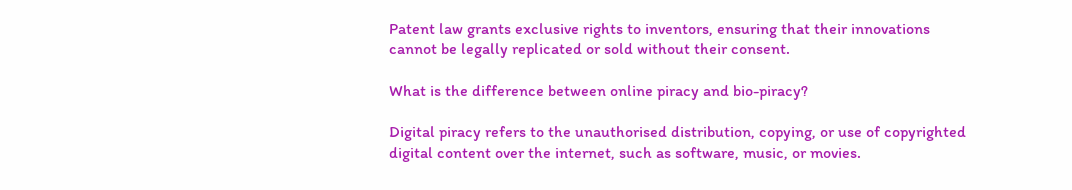Patent law grants exclusive rights to inventors, ensuring that their innovations cannot be legally replicated or sold without their consent.

What is the difference between online piracy and bio-piracy?

Digital piracy refers to the unauthorised distribution, copying, or use of copyrighted digital content over the internet, such as software, music, or movies.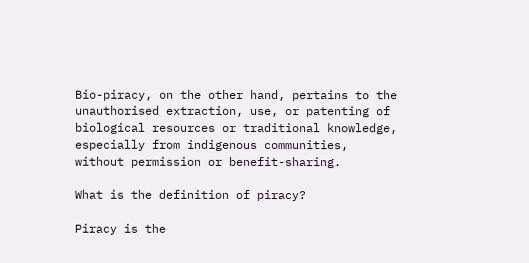Bio-piracy, on the other hand, pertains to the unauthorised extraction, use, or patenting of biological resources or traditional knowledge, especially from indigenous communities, without permission or benefit-sharing.

What is the definition of piracy?

Piracy is the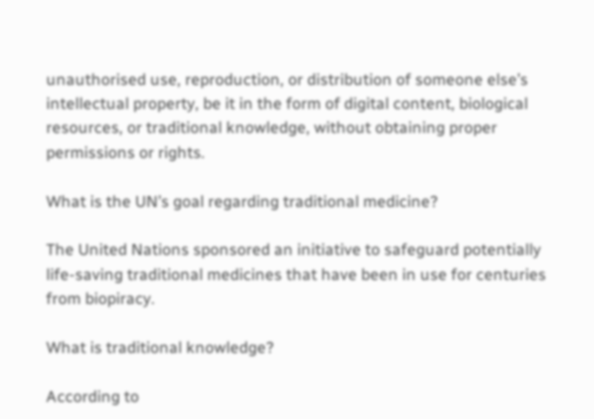unauthorised use, reproduction, or distribution of someone else’s intellectual property, be it in the form of digital content, biological resources, or traditional knowledge, without obtaining proper permissions or rights.

What is the UN’s goal regarding traditional medicine?

The United Nations sponsored an initiative to safeguard potentially life-saving traditional medicines that have been in use for centuries from biopiracy.

What is traditional knowledge?

According to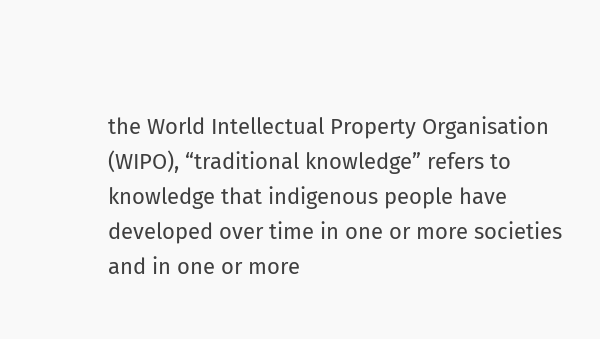the World Intellectual Property Organisation (WIPO), “traditional knowledge” refers to knowledge that indigenous people have developed over time in one or more societies and in one or more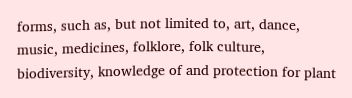forms, such as, but not limited to, art, dance, music, medicines, folklore, folk culture, biodiversity, knowledge of and protection for plant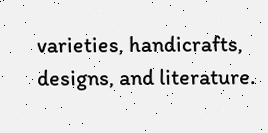varieties, handicrafts, designs, and literature.